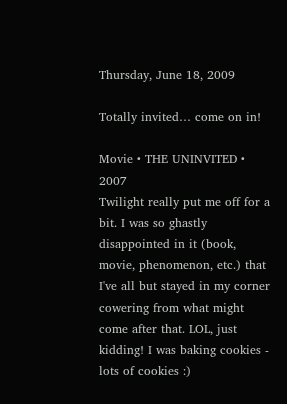Thursday, June 18, 2009

Totally invited… come on in!

Movie • THE UNINVITED • 2007
Twilight really put me off for a bit. I was so ghastly disappointed in it (book, movie, phenomenon, etc.) that I've all but stayed in my corner cowering from what might come after that. LOL, just kidding! I was baking cookies - lots of cookies :)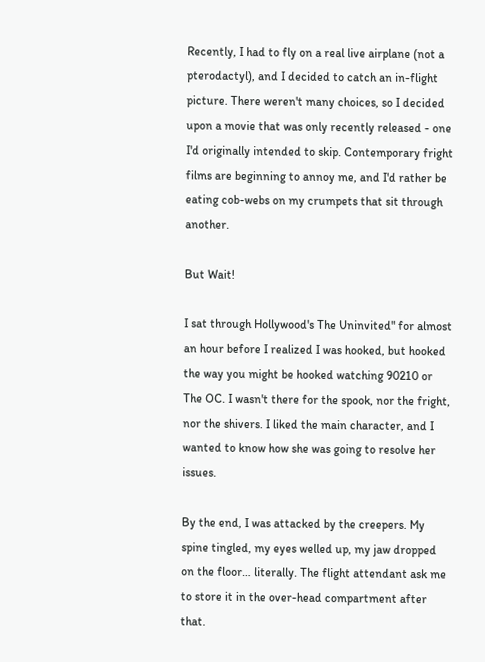Recently, I had to fly on a real live airplane (not a pterodactyl), and I decided to catch an in-flight picture. There weren't many choices, so I decided upon a movie that was only recently released - one I'd originally intended to skip. Contemporary fright films are beginning to annoy me, and I'd rather be eating cob-webs on my crumpets that sit through another.

But Wait!

I sat through Hollywood's The Uninvited" for almost an hour before I realized I was hooked, but hooked the way you might be hooked watching 90210 or The OC. I wasn't there for the spook, nor the fright, nor the shivers. I liked the main character, and I wanted to know how she was going to resolve her issues.

By the end, I was attacked by the creepers. My spine tingled, my eyes welled up, my jaw dropped on the floor… literally. The flight attendant ask me to store it in the over-head compartment after that.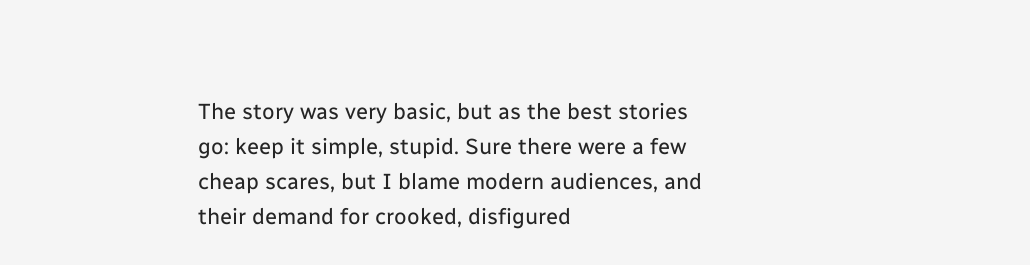The story was very basic, but as the best stories go: keep it simple, stupid. Sure there were a few cheap scares, but I blame modern audiences, and their demand for crooked, disfigured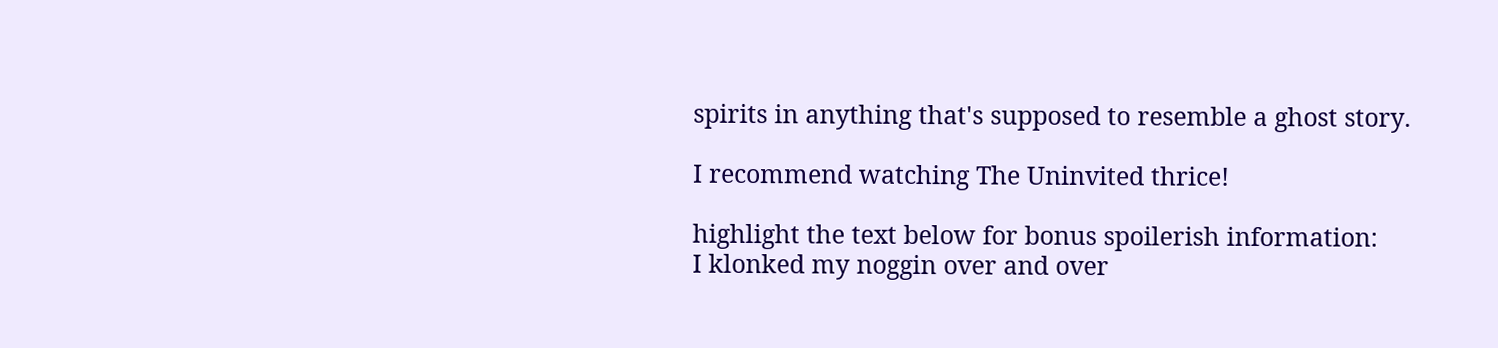spirits in anything that's supposed to resemble a ghost story.

I recommend watching The Uninvited thrice!

highlight the text below for bonus spoilerish information:
I klonked my noggin over and over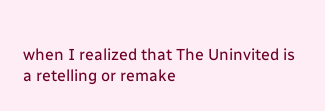when I realized that The Uninvited is a retelling or remake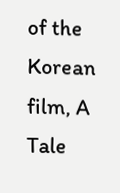of the Korean film, A Tale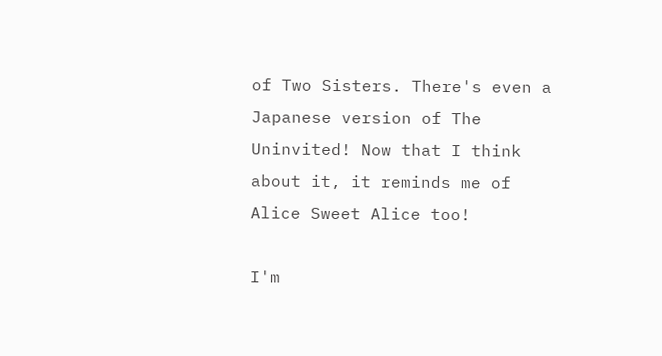of Two Sisters. There's even a Japanese version of The Uninvited! Now that I think about it, it reminds me of Alice Sweet Alice too!

I'm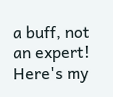a buff, not an expert! Here's my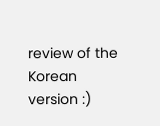review of the Korean version :)